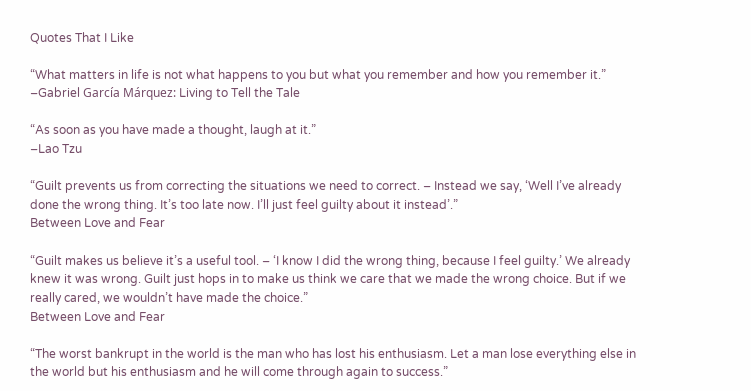Quotes That I Like

“What matters in life is not what happens to you but what you remember and how you remember it.”
–Gabriel García Márquez: Living to Tell the Tale

“As soon as you have made a thought, laugh at it.”
–Lao Tzu

“Guilt prevents us from correcting the situations we need to correct. – Instead we say, ‘Well I’ve already done the wrong thing. It’s too late now. I’ll just feel guilty about it instead’.”
Between Love and Fear

“Guilt makes us believe it’s a useful tool. – ‘I know I did the wrong thing, because I feel guilty.’ We already knew it was wrong. Guilt just hops in to make us think we care that we made the wrong choice. But if we really cared, we wouldn’t have made the choice.”
Between Love and Fear

“The worst bankrupt in the world is the man who has lost his enthusiasm. Let a man lose everything else in the world but his enthusiasm and he will come through again to success.”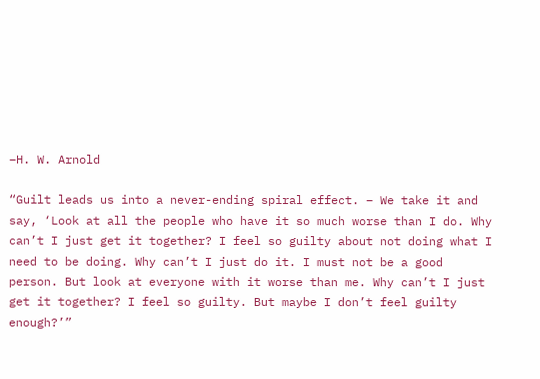–H. W. Arnold

“Guilt leads us into a never-ending spiral effect. – We take it and say, ‘Look at all the people who have it so much worse than I do. Why can’t I just get it together? I feel so guilty about not doing what I need to be doing. Why can’t I just do it. I must not be a good person. But look at everyone with it worse than me. Why can’t I just get it together? I feel so guilty. But maybe I don’t feel guilty enough?’”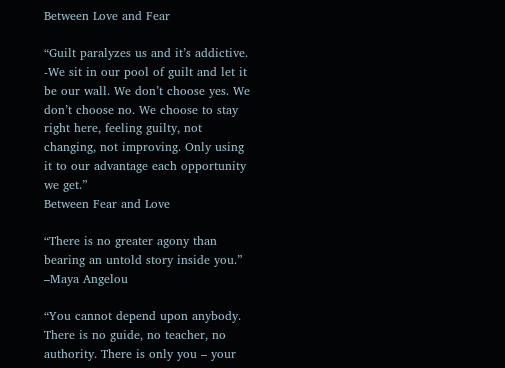Between Love and Fear

“Guilt paralyzes us and it’s addictive. -We sit in our pool of guilt and let it be our wall. We don’t choose yes. We don’t choose no. We choose to stay right here, feeling guilty, not changing, not improving. Only using it to our advantage each opportunity we get.”
Between Fear and Love

“There is no greater agony than bearing an untold story inside you.”
–Maya Angelou

“You cannot depend upon anybody. There is no guide, no teacher, no authority. There is only you – your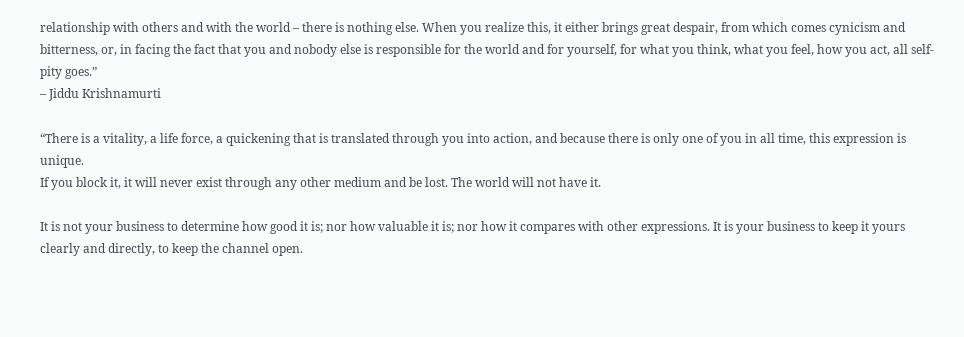relationship with others and with the world – there is nothing else. When you realize this, it either brings great despair, from which comes cynicism and bitterness, or, in facing the fact that you and nobody else is responsible for the world and for yourself, for what you think, what you feel, how you act, all self-pity goes.”
– Jiddu Krishnamurti

“There is a vitality, a life force, a quickening that is translated through you into action, and because there is only one of you in all time, this expression is unique.
If you block it, it will never exist through any other medium and be lost. The world will not have it.

It is not your business to determine how good it is; nor how valuable it is; nor how it compares with other expressions. It is your business to keep it yours clearly and directly, to keep the channel open.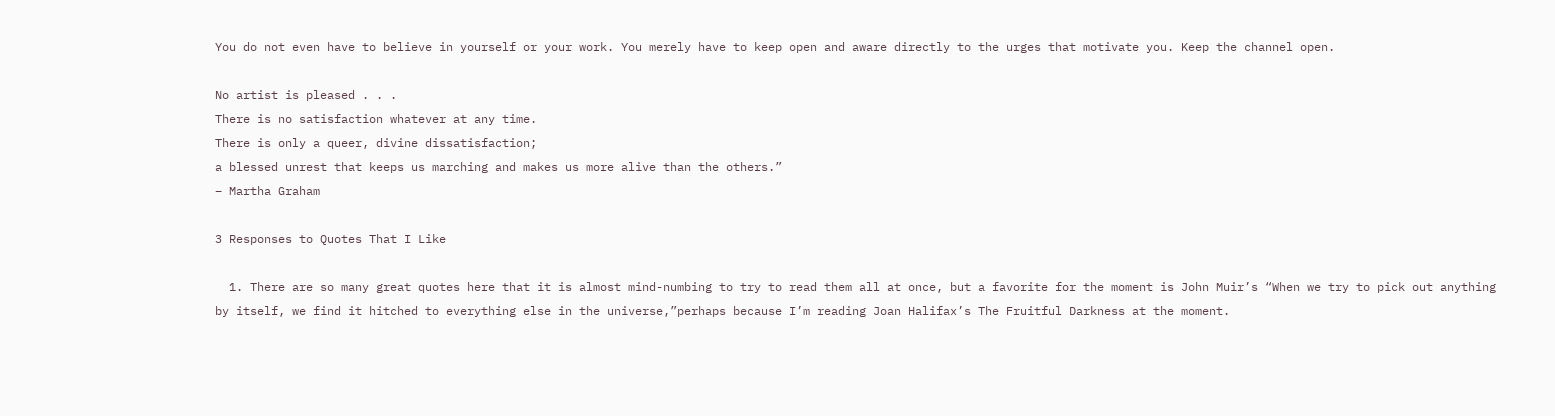You do not even have to believe in yourself or your work. You merely have to keep open and aware directly to the urges that motivate you. Keep the channel open.

No artist is pleased . . .
There is no satisfaction whatever at any time.
There is only a queer, divine dissatisfaction;
a blessed unrest that keeps us marching and makes us more alive than the others.”
– Martha Graham

3 Responses to Quotes That I Like

  1. There are so many great quotes here that it is almost mind-numbing to try to read them all at once, but a favorite for the moment is John Muir’s “When we try to pick out anything by itself, we find it hitched to everything else in the universe,”perhaps because I’m reading Joan Halifax’s The Fruitful Darkness at the moment.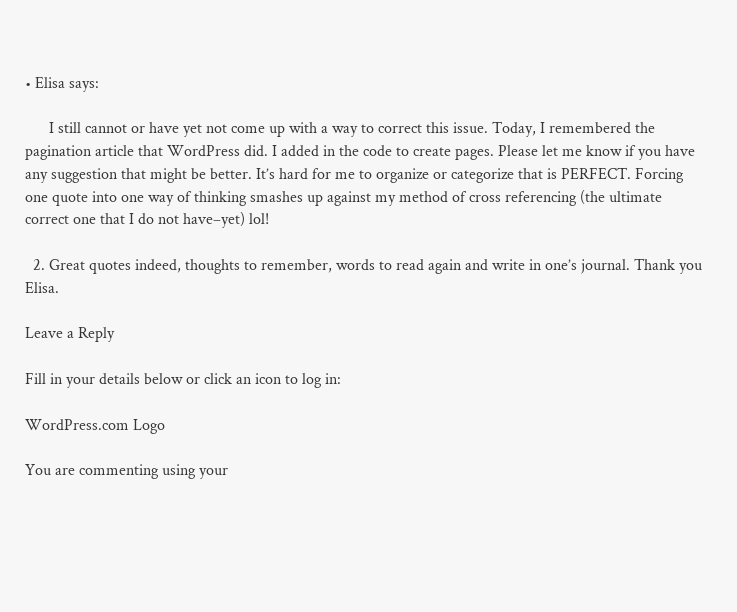• Elisa says:

      I still cannot or have yet not come up with a way to correct this issue. Today, I remembered the pagination article that WordPress did. I added in the code to create pages. Please let me know if you have any suggestion that might be better. It’s hard for me to organize or categorize that is PERFECT. Forcing one quote into one way of thinking smashes up against my method of cross referencing (the ultimate correct one that I do not have–yet) lol!

  2. Great quotes indeed, thoughts to remember, words to read again and write in one’s journal. Thank you Elisa.

Leave a Reply

Fill in your details below or click an icon to log in:

WordPress.com Logo

You are commenting using your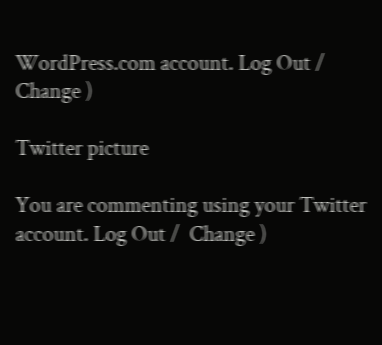WordPress.com account. Log Out /  Change )

Twitter picture

You are commenting using your Twitter account. Log Out /  Change )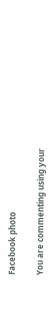Facebook photo

You are commenting using your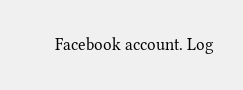Facebook account. Log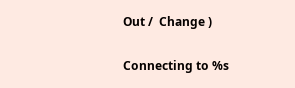Out /  Change )

Connecting to %s